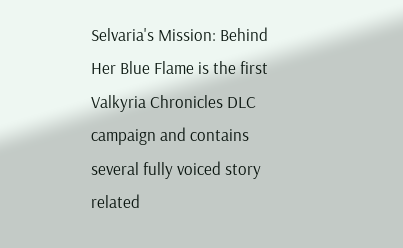Selvaria's Mission: Behind Her Blue Flame is the first Valkyria Chronicles DLC campaign and contains several fully voiced story related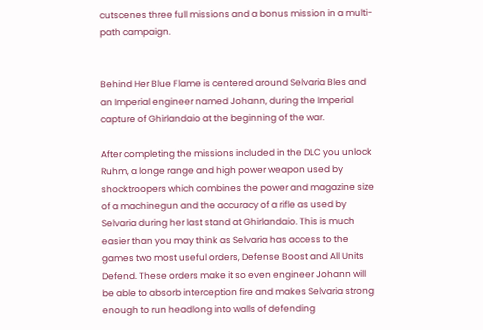cutscenes three full missions and a bonus mission in a multi-path campaign.


Behind Her Blue Flame is centered around Selvaria Bles and an Imperial engineer named Johann, during the Imperial capture of Ghirlandaio at the beginning of the war.

After completing the missions included in the DLC you unlock Ruhm, a longe range and high power weapon used by shocktroopers which combines the power and magazine size of a machinegun and the accuracy of a rifle as used by Selvaria during her last stand at Ghirlandaio. This is much easier than you may think as Selvaria has access to the games two most useful orders, Defense Boost and All Units Defend. These orders make it so even engineer Johann will be able to absorb interception fire and makes Selvaria strong enough to run headlong into walls of defending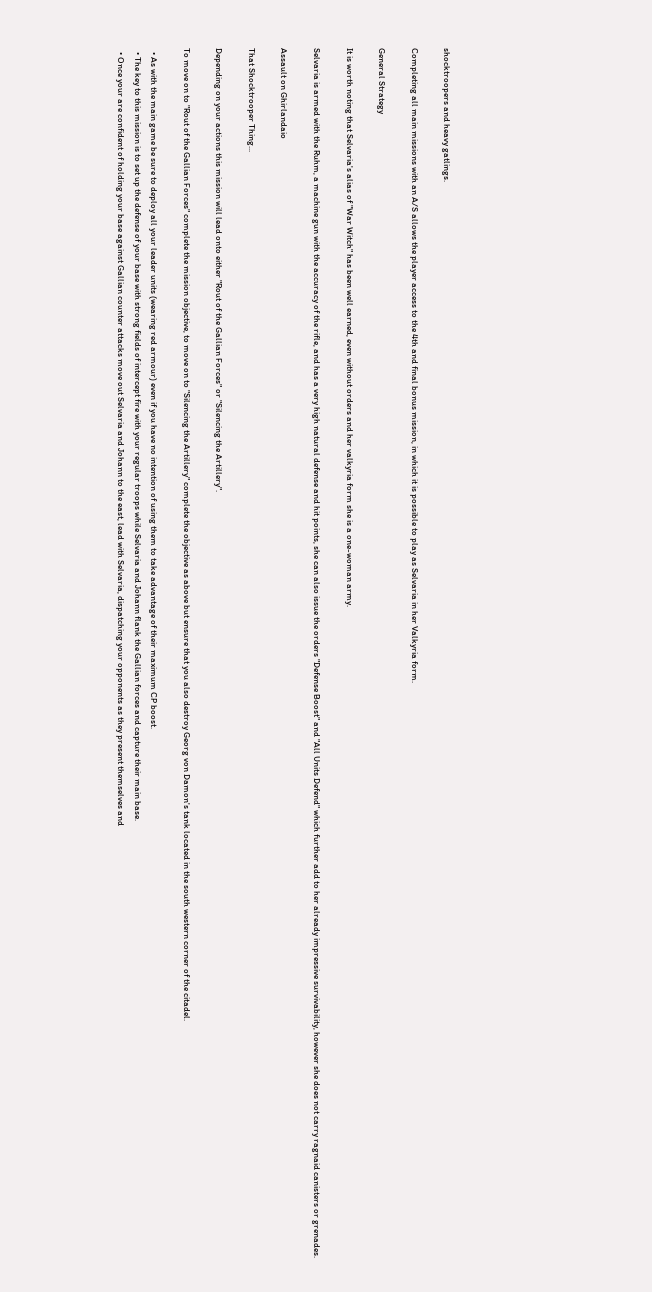shocktroopers and heavy gatlings.

Completing all main missions with an A/S allows the player access to the 4th and final bonus mission, in which it is possible to play as Selvaria in her Valkyria form.

General Strategy

It is worth noting that Selvaria's alias of "War Witch" has been well earned, even without orders and her valkyria form she is a one-woman army.

Selvaria is armed with the Ruhm, a machine gun with the accuracy of the rifle, and has a very high natural defense and hit points, she can also issue the orders "Defense Boost" and "All Units Defend" which further add to her already impressive survivability, however she does not carry ragnaid canisters or grenades.

Assault on Ghirlandaio

That Shocktrooper Thing...

Depending on your actions this mission will lead onto either "Rout of the Gallian Forces" or "Silencing the Artillery".

To move on to "Rout of the Gallian Forces" complete the mission objective, to move on to "Silencing the Artillery" complete the objective as above but ensure that you also destroy Georg von Damon's tank located in the south western corner of the citadel.

  • As with the main game be sure to deploy all your leader units (wearing red armour) even if you have no intention of using them to take advantage of their maximum CP boost.
  • The key to this mission is to set up the defense of your base with strong fields of intercept fire with your regular troops while Selvaria and Johann flank the Gallian forces and capture their main base.
  • Once your are confident of holding your base against Gallian counter attacks move out Selvaria and Johann to the east, lead with Selvaria, dispatching your opponents as they present themselves and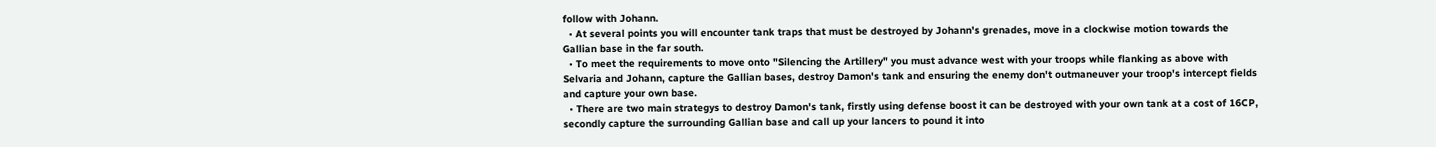follow with Johann.
  • At several points you will encounter tank traps that must be destroyed by Johann's grenades, move in a clockwise motion towards the Gallian base in the far south.
  • To meet the requirements to move onto "Silencing the Artillery" you must advance west with your troops while flanking as above with Selvaria and Johann, capture the Gallian bases, destroy Damon's tank and ensuring the enemy don't outmaneuver your troop's intercept fields and capture your own base.
  • There are two main strategys to destroy Damon's tank, firstly using defense boost it can be destroyed with your own tank at a cost of 16CP, secondly capture the surrounding Gallian base and call up your lancers to pound it into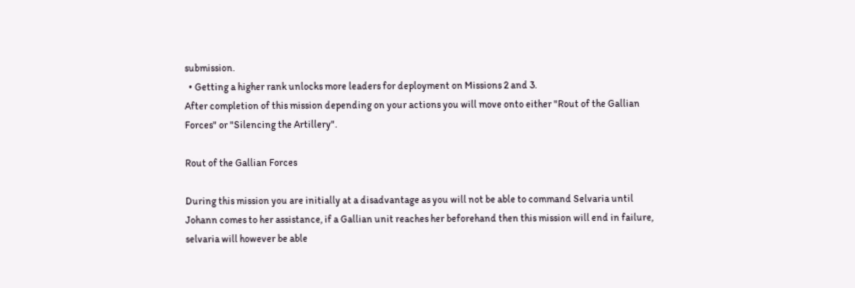submission.
  • Getting a higher rank unlocks more leaders for deployment on Missions 2 and 3.
After completion of this mission depending on your actions you will move onto either "Rout of the Gallian Forces" or "Silencing the Artillery".

Rout of the Gallian Forces

During this mission you are initially at a disadvantage as you will not be able to command Selvaria until Johann comes to her assistance, if a Gallian unit reaches her beforehand then this mission will end in failure, selvaria will however be able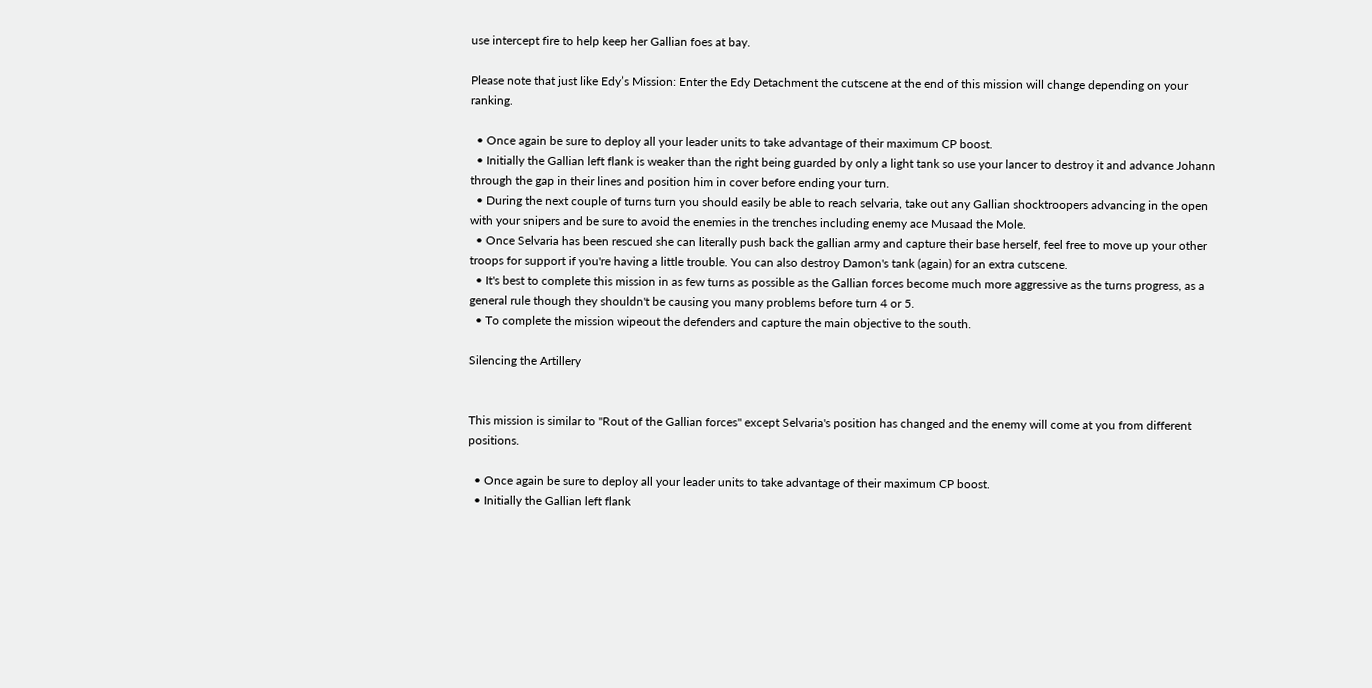use intercept fire to help keep her Gallian foes at bay.

Please note that just like Edy’s Mission: Enter the Edy Detachment the cutscene at the end of this mission will change depending on your ranking.

  • Once again be sure to deploy all your leader units to take advantage of their maximum CP boost.
  • Initially the Gallian left flank is weaker than the right being guarded by only a light tank so use your lancer to destroy it and advance Johann through the gap in their lines and position him in cover before ending your turn.
  • During the next couple of turns turn you should easily be able to reach selvaria, take out any Gallian shocktroopers advancing in the open with your snipers and be sure to avoid the enemies in the trenches including enemy ace Musaad the Mole.
  • Once Selvaria has been rescued she can literally push back the gallian army and capture their base herself, feel free to move up your other troops for support if you're having a little trouble. You can also destroy Damon's tank (again) for an extra cutscene.
  • It's best to complete this mission in as few turns as possible as the Gallian forces become much more aggressive as the turns progress, as a general rule though they shouldn't be causing you many problems before turn 4 or 5.
  • To complete the mission wipeout the defenders and capture the main objective to the south.

Silencing the Artillery


This mission is similar to "Rout of the Gallian forces" except Selvaria's position has changed and the enemy will come at you from different positions.

  • Once again be sure to deploy all your leader units to take advantage of their maximum CP boost.
  • Initially the Gallian left flank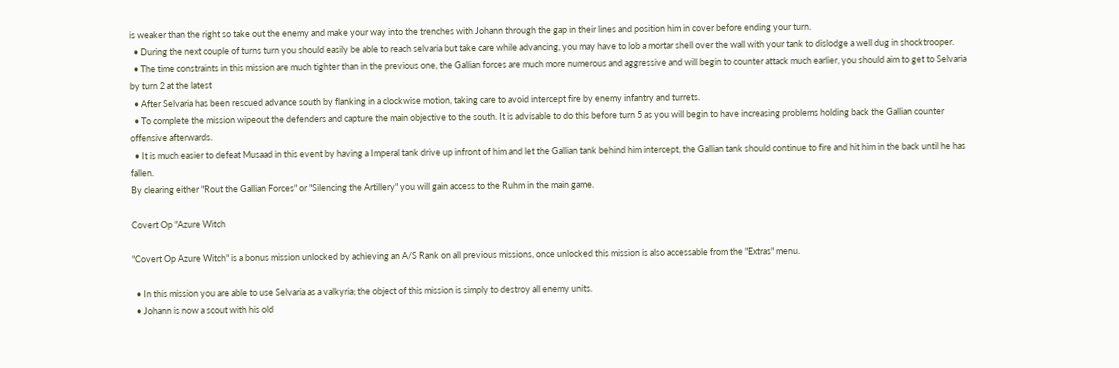is weaker than the right so take out the enemy and make your way into the trenches with Johann through the gap in their lines and position him in cover before ending your turn.
  • During the next couple of turns turn you should easily be able to reach selvaria but take care while advancing, you may have to lob a mortar shell over the wall with your tank to dislodge a well dug in shocktrooper.
  • The time constraints in this mission are much tighter than in the previous one, the Gallian forces are much more numerous and aggressive and will begin to counter attack much earlier, you should aim to get to Selvaria by turn 2 at the latest
  • After Selvaria has been rescued advance south by flanking in a clockwise motion, taking care to avoid intercept fire by enemy infantry and turrets.
  • To complete the mission wipeout the defenders and capture the main objective to the south. It is advisable to do this before turn 5 as you will begin to have increasing problems holding back the Gallian counter offensive afterwards.
  • It is much easier to defeat Musaad in this event by having a Imperal tank drive up infront of him and let the Gallian tank behind him intercept, the Gallian tank should continue to fire and hit him in the back until he has fallen.
By clearing either "Rout the Gallian Forces" or "Silencing the Artillery" you will gain access to the Ruhm in the main game.

Covert Op "Azure Witch

"Covert Op Azure Witch" is a bonus mission unlocked by achieving an A/S Rank on all previous missions, once unlocked this mission is also accessable from the "Extras" menu.

  • In this mission you are able to use Selvaria as a valkyria; the object of this mission is simply to destroy all enemy units.
  • Johann is now a scout with his old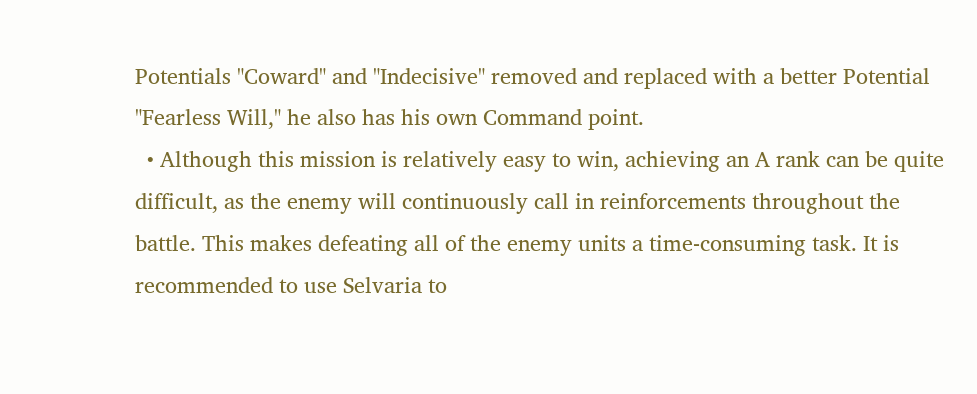Potentials "Coward" and "Indecisive" removed and replaced with a better Potential "Fearless Will," he also has his own Command point.
  • Although this mission is relatively easy to win, achieving an A rank can be quite difficult, as the enemy will continuously call in reinforcements throughout the battle. This makes defeating all of the enemy units a time-consuming task. It is recommended to use Selvaria to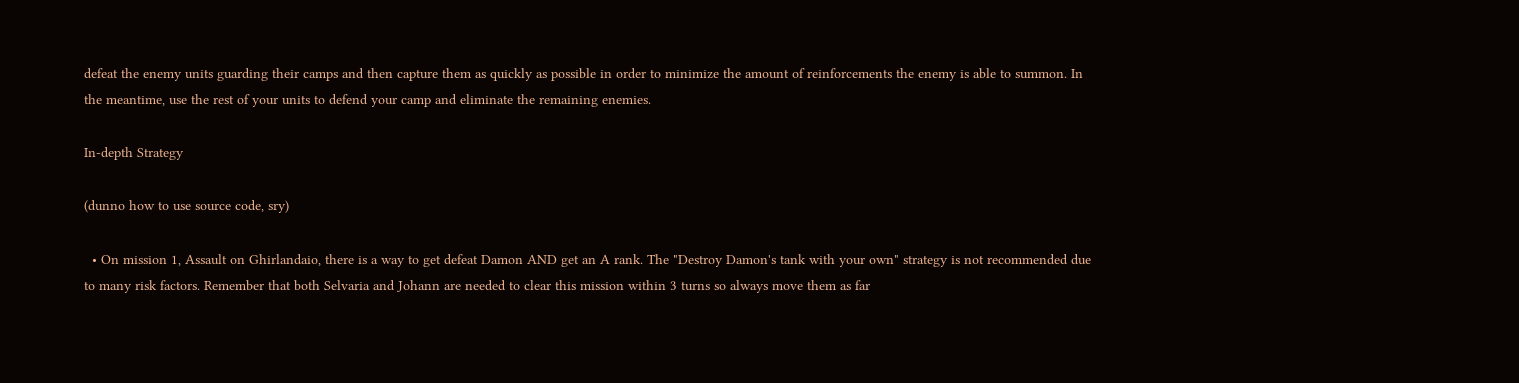defeat the enemy units guarding their camps and then capture them as quickly as possible in order to minimize the amount of reinforcements the enemy is able to summon. In the meantime, use the rest of your units to defend your camp and eliminate the remaining enemies.

In-depth Strategy

(dunno how to use source code, sry)

  • On mission 1, Assault on Ghirlandaio, there is a way to get defeat Damon AND get an A rank. The "Destroy Damon's tank with your own" strategy is not recommended due to many risk factors. Remember that both Selvaria and Johann are needed to clear this mission within 3 turns so always move them as far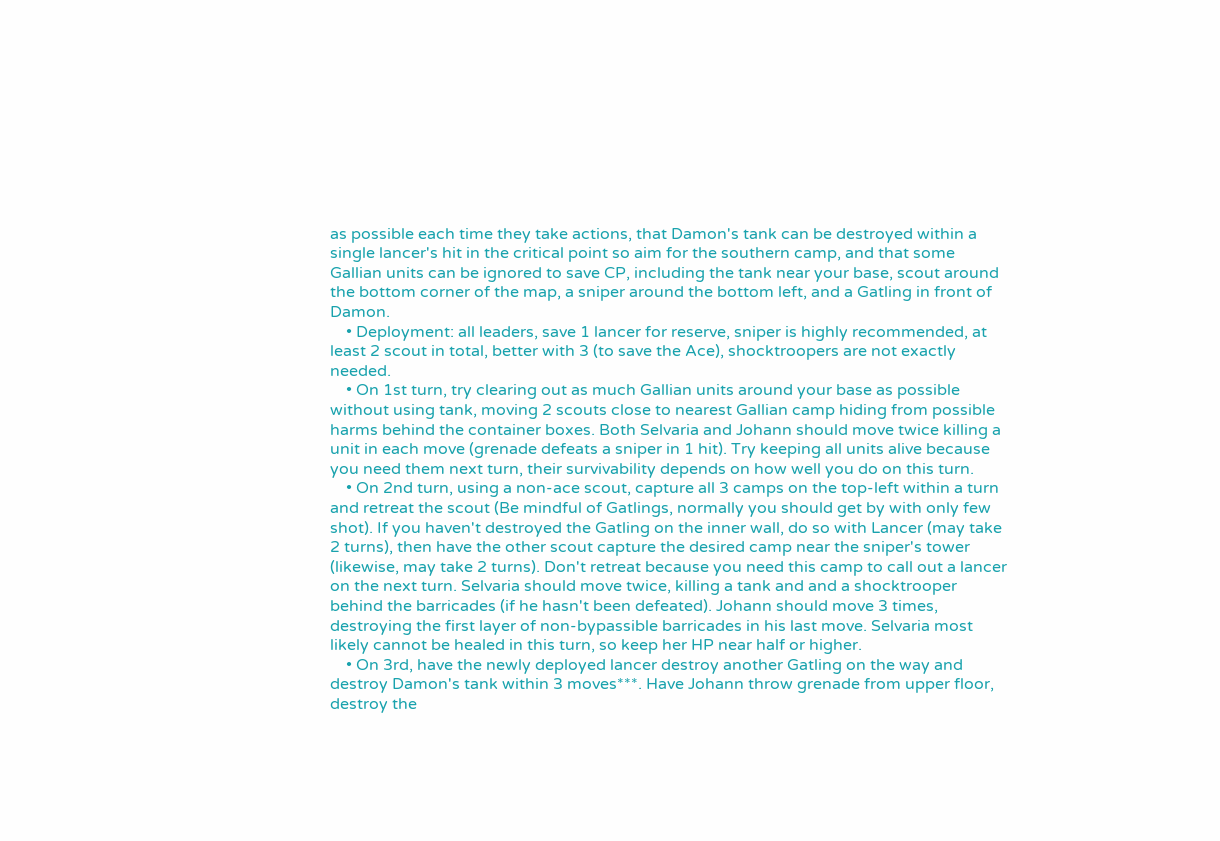as possible each time they take actions, that Damon's tank can be destroyed within a single lancer's hit in the critical point so aim for the southern camp, and that some Gallian units can be ignored to save CP, including the tank near your base, scout around the bottom corner of the map, a sniper around the bottom left, and a Gatling in front of Damon.
    • Deployment: all leaders, save 1 lancer for reserve, sniper is highly recommended, at least 2 scout in total, better with 3 (to save the Ace), shocktroopers are not exactly needed.
    • On 1st turn, try clearing out as much Gallian units around your base as possible without using tank, moving 2 scouts close to nearest Gallian camp hiding from possible harms behind the container boxes. Both Selvaria and Johann should move twice killing a unit in each move (grenade defeats a sniper in 1 hit). Try keeping all units alive because you need them next turn, their survivability depends on how well you do on this turn.
    • On 2nd turn, using a non-ace scout, capture all 3 camps on the top-left within a turn and retreat the scout (Be mindful of Gatlings, normally you should get by with only few shot). If you haven't destroyed the Gatling on the inner wall, do so with Lancer (may take 2 turns), then have the other scout capture the desired camp near the sniper's tower (likewise, may take 2 turns). Don't retreat because you need this camp to call out a lancer on the next turn. Selvaria should move twice, killing a tank and and a shocktrooper behind the barricades (if he hasn't been defeated). Johann should move 3 times, destroying the first layer of non-bypassible barricades in his last move. Selvaria most likely cannot be healed in this turn, so keep her HP near half or higher.
    • On 3rd, have the newly deployed lancer destroy another Gatling on the way and destroy Damon's tank within 3 moves***. Have Johann throw grenade from upper floor, destroy the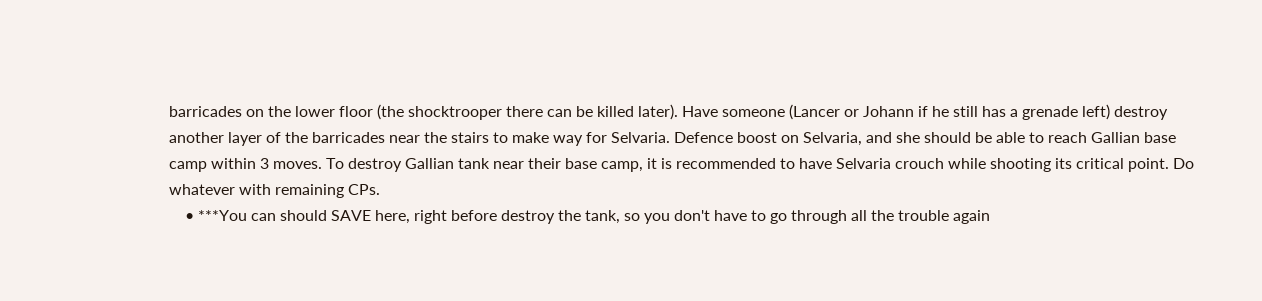barricades on the lower floor (the shocktrooper there can be killed later). Have someone (Lancer or Johann if he still has a grenade left) destroy another layer of the barricades near the stairs to make way for Selvaria. Defence boost on Selvaria, and she should be able to reach Gallian base camp within 3 moves. To destroy Gallian tank near their base camp, it is recommended to have Selvaria crouch while shooting its critical point. Do whatever with remaining CPs.
    • ***You can should SAVE here, right before destroy the tank, so you don't have to go through all the trouble again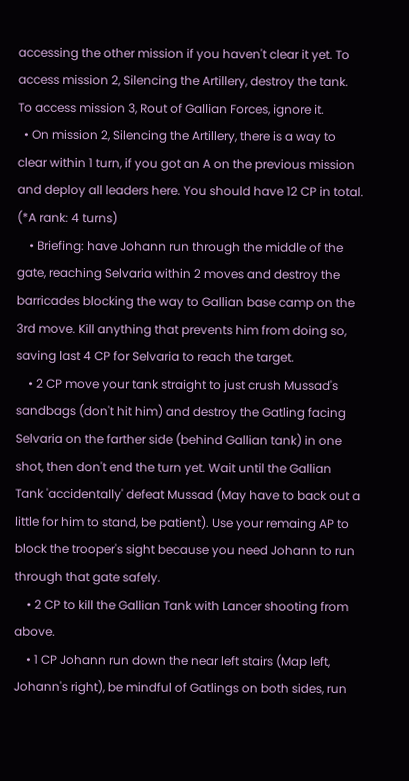accessing the other mission if you haven't clear it yet. To access mission 2, Silencing the Artillery, destroy the tank. To access mission 3, Rout of Gallian Forces, ignore it.
  • On mission 2, Silencing the Artillery, there is a way to clear within 1 turn, if you got an A on the previous mission and deploy all leaders here. You should have 12 CP in total. (*A rank: 4 turns)
    • Briefing: have Johann run through the middle of the gate, reaching Selvaria within 2 moves and destroy the barricades blocking the way to Gallian base camp on the 3rd move. Kill anything that prevents him from doing so, saving last 4 CP for Selvaria to reach the target.
    • 2 CP move your tank straight to just crush Mussad's sandbags (don't hit him) and destroy the Gatling facing Selvaria on the farther side (behind Gallian tank) in one shot, then don't end the turn yet. Wait until the Gallian Tank 'accidentally' defeat Mussad (May have to back out a little for him to stand, be patient). Use your remaing AP to block the trooper's sight because you need Johann to run through that gate safely.
    • 2 CP to kill the Gallian Tank with Lancer shooting from above.
    • 1 CP Johann run down the near left stairs (Map left, Johann's right), be mindful of Gatlings on both sides, run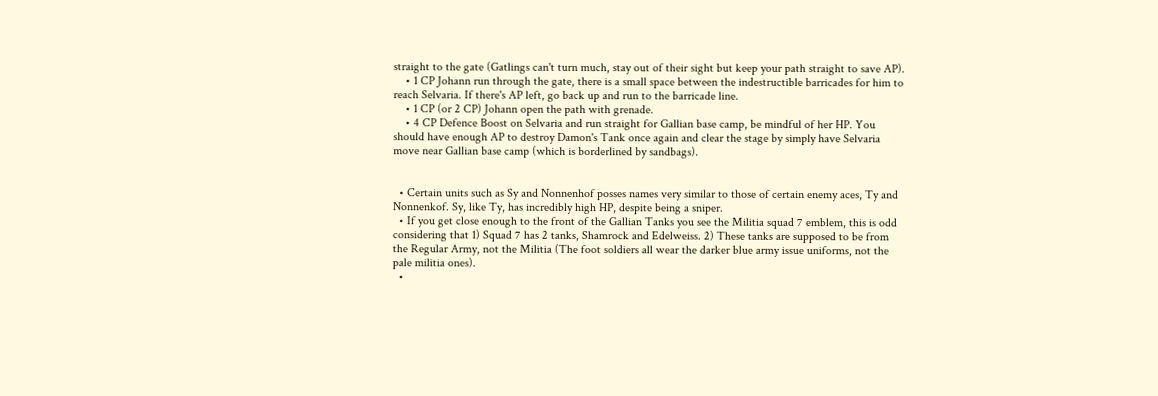straight to the gate (Gatlings can't turn much, stay out of their sight but keep your path straight to save AP).
    • 1 CP Johann run through the gate, there is a small space between the indestructible barricades for him to reach Selvaria. If there's AP left, go back up and run to the barricade line.
    • 1 CP (or 2 CP) Johann open the path with grenade.
    • 4 CP Defence Boost on Selvaria and run straight for Gallian base camp, be mindful of her HP. You should have enough AP to destroy Damon's Tank once again and clear the stage by simply have Selvaria move near Gallian base camp (which is borderlined by sandbags).


  • Certain units such as Sy and Nonnenhof posses names very similar to those of certain enemy aces, Ty and Nonnenkof. Sy, like Ty, has incredibly high HP, despite being a sniper.
  • If you get close enough to the front of the Gallian Tanks you see the Militia squad 7 emblem, this is odd considering that 1) Squad 7 has 2 tanks, Shamrock and Edelweiss. 2) These tanks are supposed to be from the Regular Army, not the Militia (The foot soldiers all wear the darker blue army issue uniforms, not the pale militia ones).
  •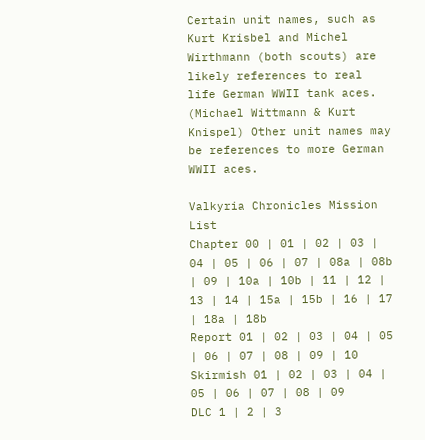Certain unit names, such as Kurt Krisbel and Michel Wirthmann (both scouts) are likely references to real life German WWII tank aces. (Michael Wittmann & Kurt Knispel) Other unit names may be references to more German WWII aces.

Valkyria Chronicles Mission List
Chapter 00 | 01 | 02 | 03 | 04 | 05 | 06 | 07 | 08a | 08b | 09 | 10a | 10b | 11 | 12 | 13 | 14 | 15a | 15b | 16 | 17 | 18a | 18b
Report 01 | 02 | 03 | 04 | 05 | 06 | 07 | 08 | 09 | 10
Skirmish 01 | 02 | 03 | 04 | 05 | 06 | 07 | 08 | 09
DLC 1 | 2 | 3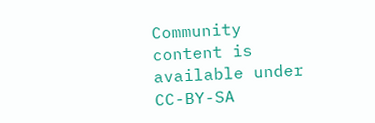Community content is available under CC-BY-SA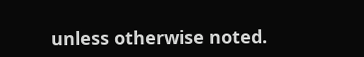unless otherwise noted.